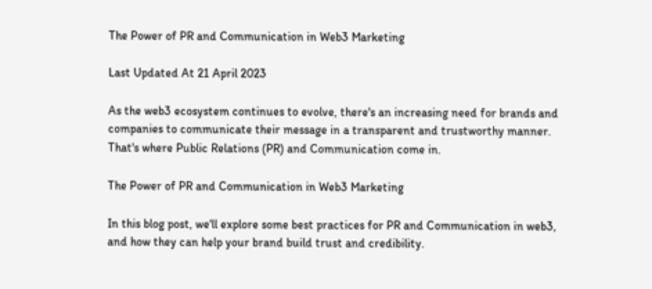The Power of PR and Communication in Web3 Marketing

Last Updated At 21 April 2023

As the web3 ecosystem continues to evolve, there's an increasing need for brands and companies to communicate their message in a transparent and trustworthy manner. That's where Public Relations (PR) and Communication come in.

The Power of PR and Communication in Web3 Marketing

In this blog post, we'll explore some best practices for PR and Communication in web3, and how they can help your brand build trust and credibility.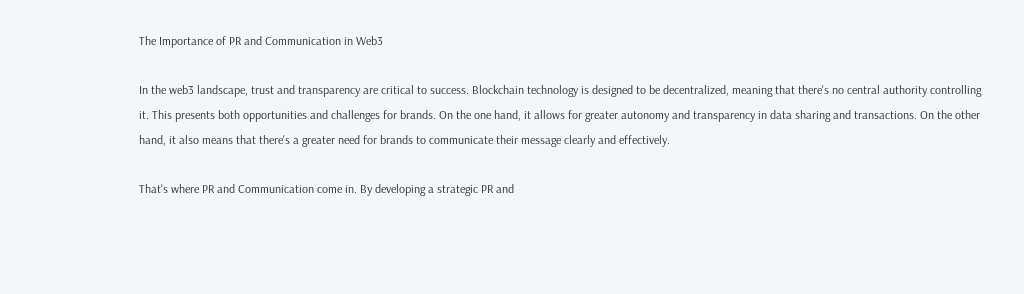The Importance of PR and Communication in Web3

In the web3 landscape, trust and transparency are critical to success. Blockchain technology is designed to be decentralized, meaning that there's no central authority controlling it. This presents both opportunities and challenges for brands. On the one hand, it allows for greater autonomy and transparency in data sharing and transactions. On the other hand, it also means that there's a greater need for brands to communicate their message clearly and effectively.

That's where PR and Communication come in. By developing a strategic PR and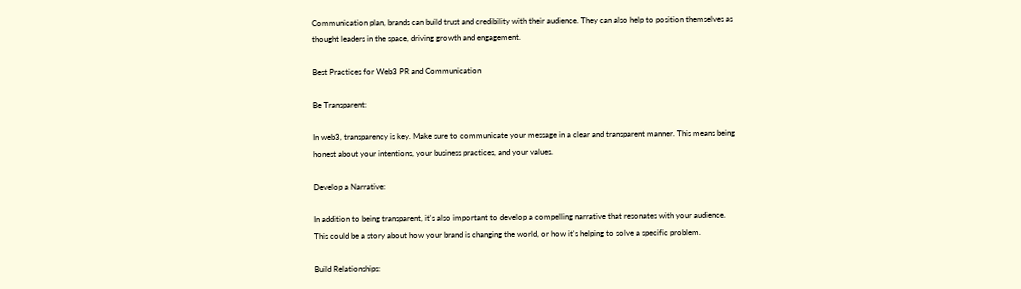Communication plan, brands can build trust and credibility with their audience. They can also help to position themselves as thought leaders in the space, driving growth and engagement.

Best Practices for Web3 PR and Communication

Be Transparent:

In web3, transparency is key. Make sure to communicate your message in a clear and transparent manner. This means being honest about your intentions, your business practices, and your values.

Develop a Narrative:

In addition to being transparent, it's also important to develop a compelling narrative that resonates with your audience. This could be a story about how your brand is changing the world, or how it's helping to solve a specific problem.

Build Relationships: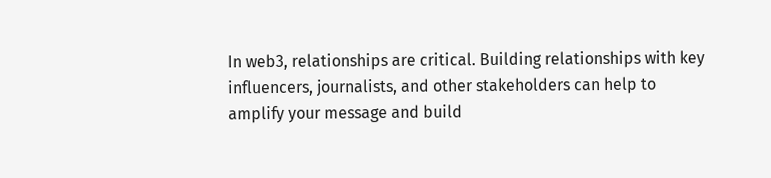In web3, relationships are critical. Building relationships with key influencers, journalists, and other stakeholders can help to amplify your message and build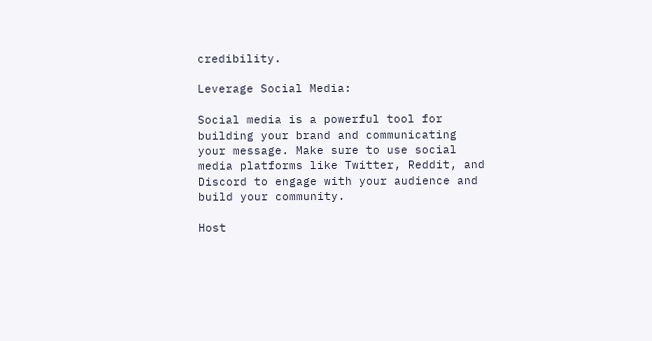credibility.

Leverage Social Media:

Social media is a powerful tool for building your brand and communicating your message. Make sure to use social media platforms like Twitter, Reddit, and Discord to engage with your audience and build your community.

Host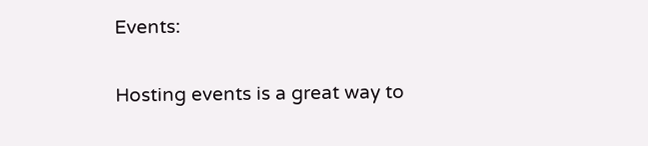Events:

Hosting events is a great way to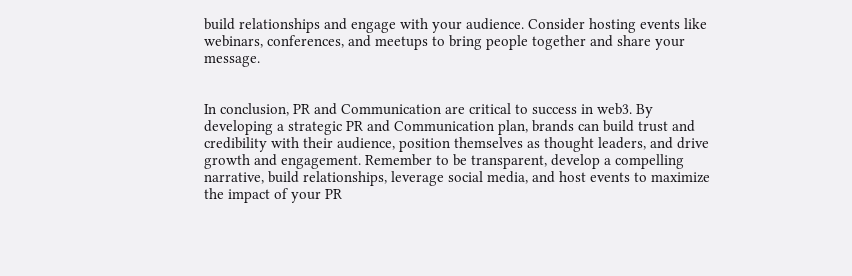build relationships and engage with your audience. Consider hosting events like webinars, conferences, and meetups to bring people together and share your message.


In conclusion, PR and Communication are critical to success in web3. By developing a strategic PR and Communication plan, brands can build trust and credibility with their audience, position themselves as thought leaders, and drive growth and engagement. Remember to be transparent, develop a compelling narrative, build relationships, leverage social media, and host events to maximize the impact of your PR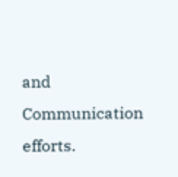and Communication efforts.